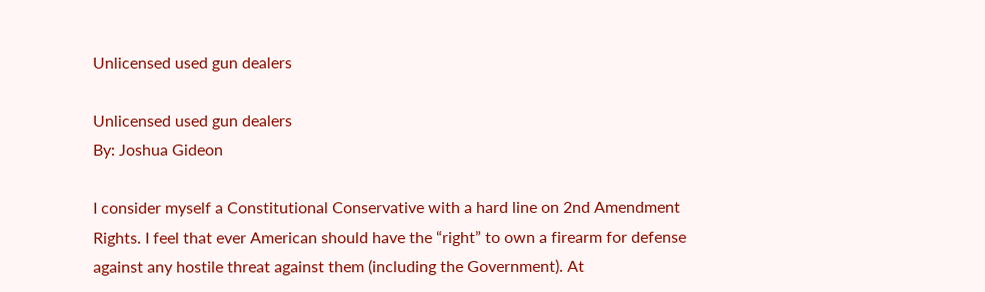Unlicensed used gun dealers

Unlicensed used gun dealers
By: Joshua Gideon

I consider myself a Constitutional Conservative with a hard line on 2nd Amendment Rights. I feel that ever American should have the “right” to own a firearm for defense against any hostile threat against them (including the Government). At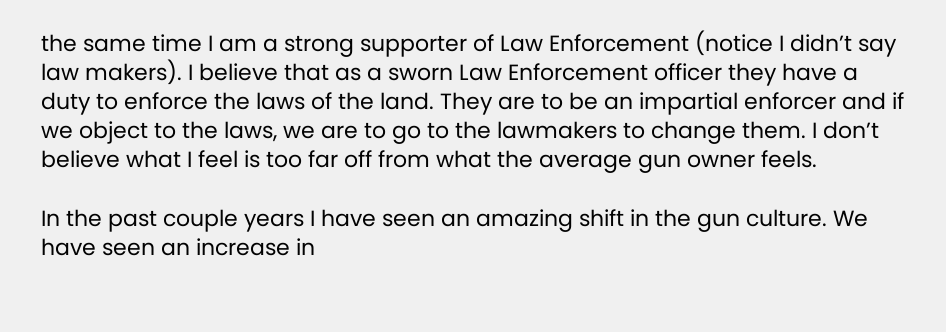the same time I am a strong supporter of Law Enforcement (notice I didn’t say law makers). I believe that as a sworn Law Enforcement officer they have a duty to enforce the laws of the land. They are to be an impartial enforcer and if we object to the laws, we are to go to the lawmakers to change them. I don’t believe what I feel is too far off from what the average gun owner feels.

In the past couple years I have seen an amazing shift in the gun culture. We have seen an increase in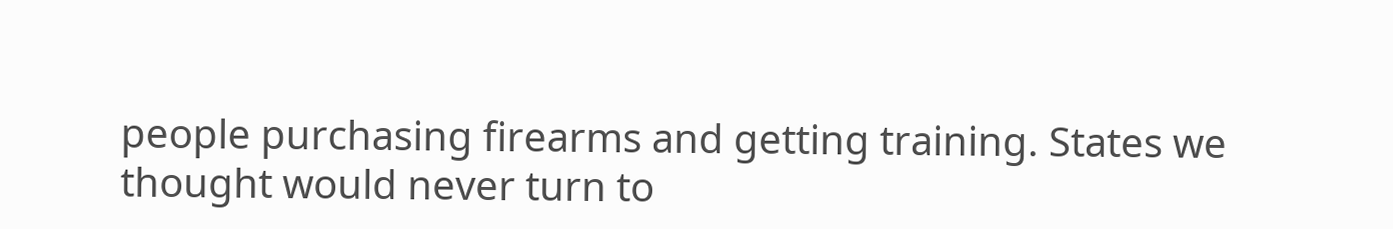people purchasing firearms and getting training. States we thought would never turn to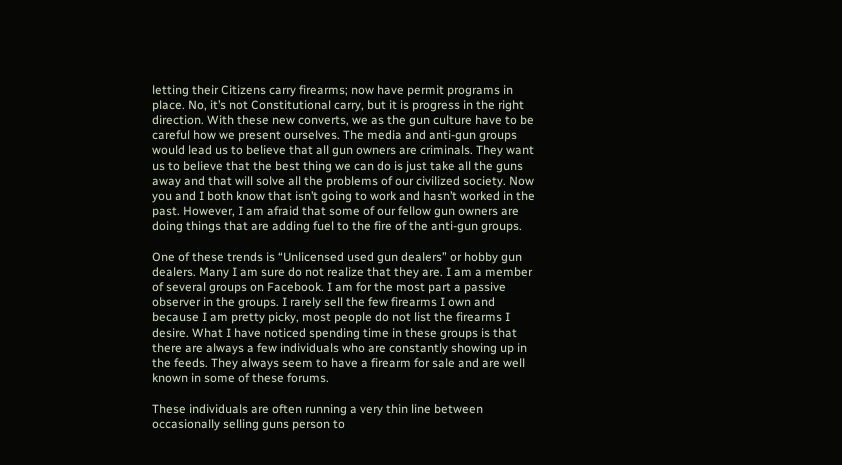letting their Citizens carry firearms; now have permit programs in place. No, it’s not Constitutional carry, but it is progress in the right direction. With these new converts, we as the gun culture have to be careful how we present ourselves. The media and anti-gun groups would lead us to believe that all gun owners are criminals. They want us to believe that the best thing we can do is just take all the guns away and that will solve all the problems of our civilized society. Now you and I both know that isn’t going to work and hasn’t worked in the past. However, I am afraid that some of our fellow gun owners are doing things that are adding fuel to the fire of the anti-gun groups.

One of these trends is “Unlicensed used gun dealers” or hobby gun dealers. Many I am sure do not realize that they are. I am a member of several groups on Facebook. I am for the most part a passive observer in the groups. I rarely sell the few firearms I own and because I am pretty picky, most people do not list the firearms I desire. What I have noticed spending time in these groups is that there are always a few individuals who are constantly showing up in the feeds. They always seem to have a firearm for sale and are well known in some of these forums.

These individuals are often running a very thin line between occasionally selling guns person to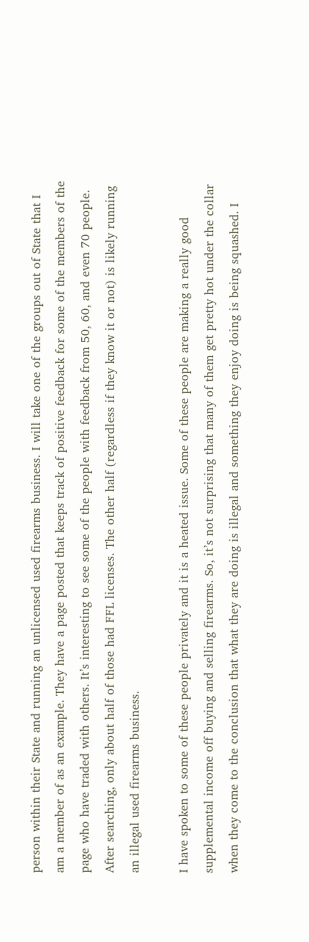person within their State and running an unlicensed used firearms business. I will take one of the groups out of State that I am a member of as an example. They have a page posted that keeps track of positive feedback for some of the members of the page who have traded with others. It’s interesting to see some of the people with feedback from 50, 60, and even 70 people. After searching, only about half of those had FFL licenses. The other half (regardless if they know it or not) is likely running an illegal used firearms business.

I have spoken to some of these people privately and it is a heated issue. Some of these people are making a really good supplemental income off buying and selling firearms. So, it’s not surprising that many of them get pretty hot under the collar when they come to the conclusion that what they are doing is illegal and something they enjoy doing is being squashed. I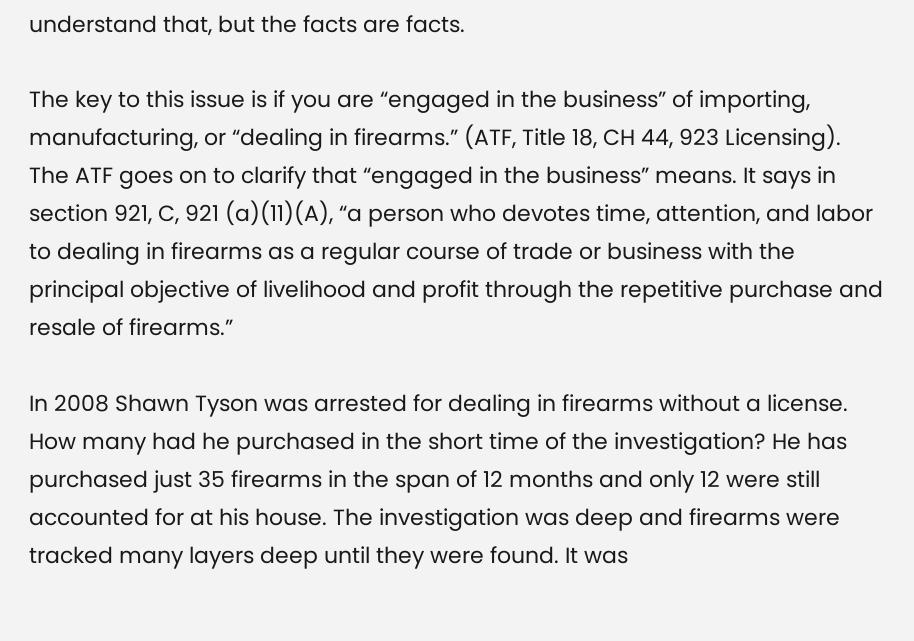understand that, but the facts are facts.

The key to this issue is if you are “engaged in the business” of importing, manufacturing, or “dealing in firearms.” (ATF, Title 18, CH 44, 923 Licensing). The ATF goes on to clarify that “engaged in the business” means. It says in section 921, C, 921 (a)(11)(A), “a person who devotes time, attention, and labor to dealing in firearms as a regular course of trade or business with the principal objective of livelihood and profit through the repetitive purchase and resale of firearms.”

In 2008 Shawn Tyson was arrested for dealing in firearms without a license. How many had he purchased in the short time of the investigation? He has purchased just 35 firearms in the span of 12 months and only 12 were still accounted for at his house. The investigation was deep and firearms were tracked many layers deep until they were found. It was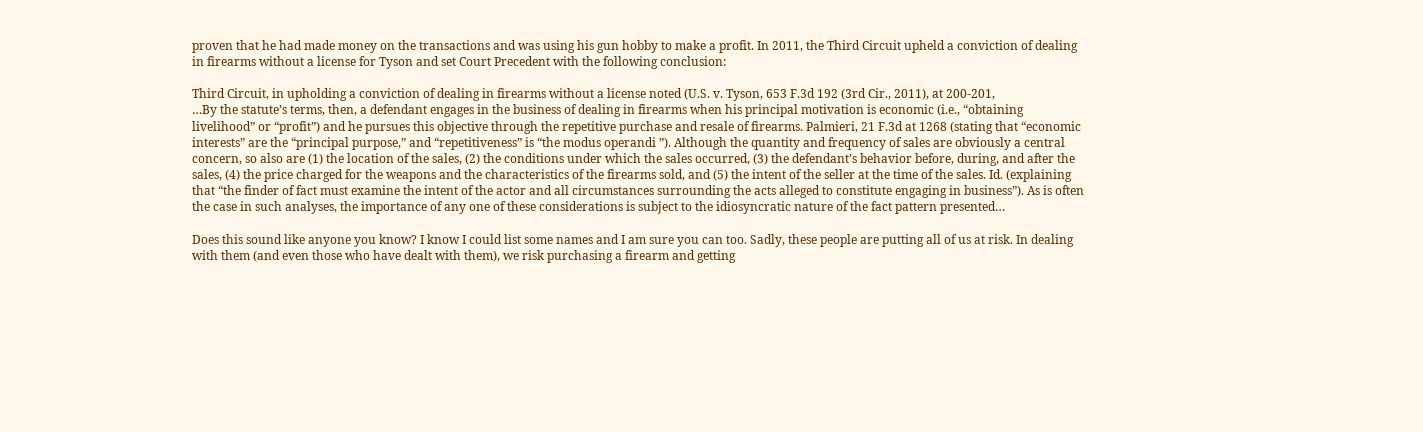proven that he had made money on the transactions and was using his gun hobby to make a profit. In 2011, the Third Circuit upheld a conviction of dealing in firearms without a license for Tyson and set Court Precedent with the following conclusion:

Third Circuit, in upholding a conviction of dealing in firearms without a license noted (U.S. v. Tyson, 653 F.3d 192 (3rd Cir., 2011), at 200-201,
…By the statute’s terms, then, a defendant engages in the business of dealing in firearms when his principal motivation is economic (i.e., “obtaining livelihood” or “profit”) and he pursues this objective through the repetitive purchase and resale of firearms. Palmieri, 21 F.3d at 1268 (stating that “economic interests” are the “principal purpose,” and “repetitiveness” is “the modus operandi ”). Although the quantity and frequency of sales are obviously a central concern, so also are (1) the location of the sales, (2) the conditions under which the sales occurred, (3) the defendant’s behavior before, during, and after the sales, (4) the price charged for the weapons and the characteristics of the firearms sold, and (5) the intent of the seller at the time of the sales. Id. (explaining that “the finder of fact must examine the intent of the actor and all circumstances surrounding the acts alleged to constitute engaging in business”). As is often the case in such analyses, the importance of any one of these considerations is subject to the idiosyncratic nature of the fact pattern presented…

Does this sound like anyone you know? I know I could list some names and I am sure you can too. Sadly, these people are putting all of us at risk. In dealing with them (and even those who have dealt with them), we risk purchasing a firearm and getting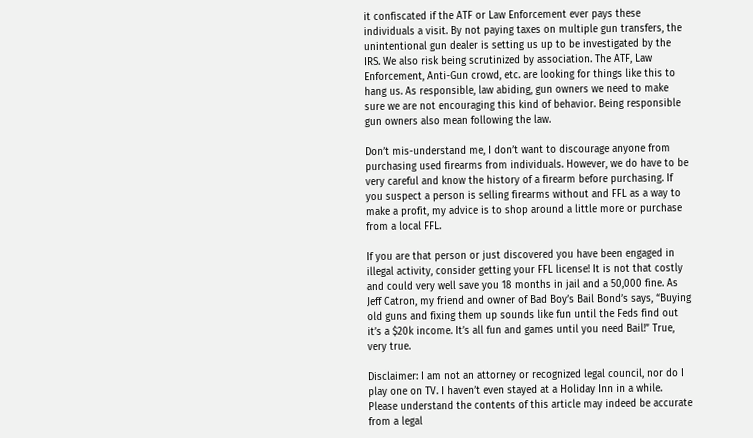it confiscated if the ATF or Law Enforcement ever pays these individuals a visit. By not paying taxes on multiple gun transfers, the unintentional gun dealer is setting us up to be investigated by the IRS. We also risk being scrutinized by association. The ATF, Law Enforcement, Anti-Gun crowd, etc. are looking for things like this to hang us. As responsible, law abiding, gun owners we need to make sure we are not encouraging this kind of behavior. Being responsible gun owners also mean following the law.

Don’t mis-understand me, I don’t want to discourage anyone from purchasing used firearms from individuals. However, we do have to be very careful and know the history of a firearm before purchasing. If you suspect a person is selling firearms without and FFL as a way to make a profit, my advice is to shop around a little more or purchase from a local FFL.

If you are that person or just discovered you have been engaged in illegal activity, consider getting your FFL license! It is not that costly and could very well save you 18 months in jail and a 50,000 fine. As Jeff Catron, my friend and owner of Bad Boy’s Bail Bond’s says, “Buying old guns and fixing them up sounds like fun until the Feds find out it’s a $20k income. It’s all fun and games until you need Bail!” True, very true.

Disclaimer: I am not an attorney or recognized legal council, nor do I play one on TV. I haven’t even stayed at a Holiday Inn in a while. Please understand the contents of this article may indeed be accurate from a legal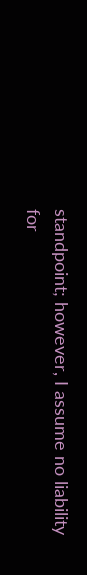standpoint; however, I assume no liability for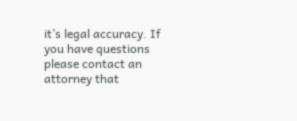it’s legal accuracy. If you have questions please contact an attorney that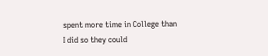spent more time in College than I did so they could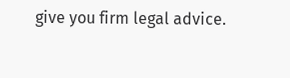give you firm legal advice.